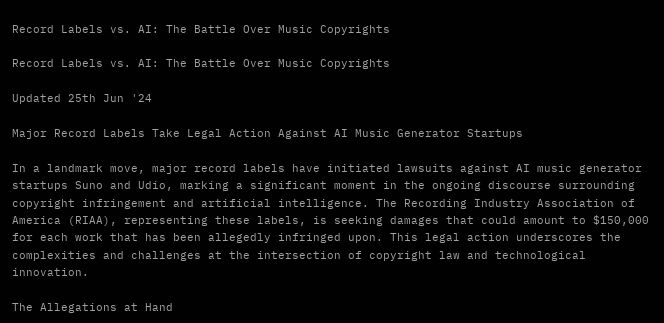Record Labels vs. AI: The Battle Over Music Copyrights

Record Labels vs. AI: The Battle Over Music Copyrights

Updated 25th Jun '24

Major Record Labels Take Legal Action Against AI Music Generator Startups

In a landmark move, major record labels have initiated lawsuits against AI music generator startups Suno and Udio, marking a significant moment in the ongoing discourse surrounding copyright infringement and artificial intelligence. The Recording Industry Association of America (RIAA), representing these labels, is seeking damages that could amount to $150,000 for each work that has been allegedly infringed upon. This legal action underscores the complexities and challenges at the intersection of copyright law and technological innovation.

The Allegations at Hand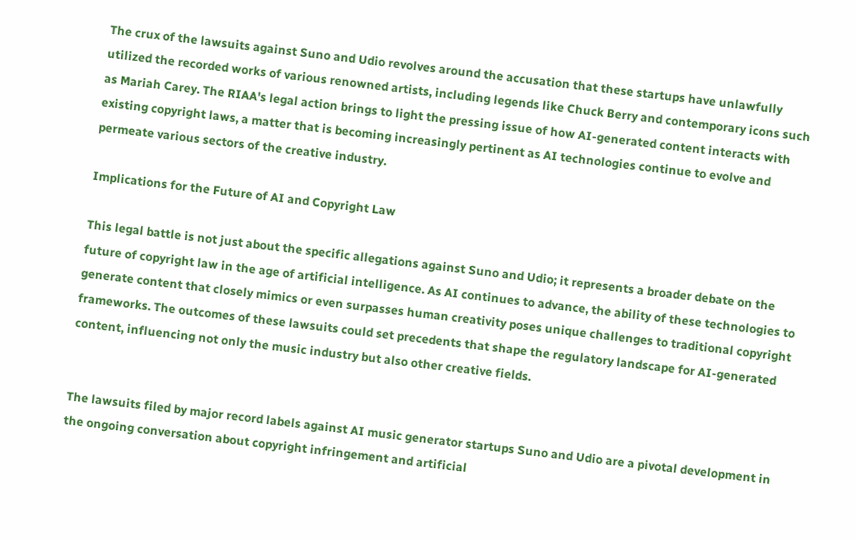The crux of the lawsuits against Suno and Udio revolves around the accusation that these startups have unlawfully utilized the recorded works of various renowned artists, including legends like Chuck Berry and contemporary icons such as Mariah Carey. The RIAA's legal action brings to light the pressing issue of how AI-generated content interacts with existing copyright laws, a matter that is becoming increasingly pertinent as AI technologies continue to evolve and permeate various sectors of the creative industry.

Implications for the Future of AI and Copyright Law

This legal battle is not just about the specific allegations against Suno and Udio; it represents a broader debate on the future of copyright law in the age of artificial intelligence. As AI continues to advance, the ability of these technologies to generate content that closely mimics or even surpasses human creativity poses unique challenges to traditional copyright frameworks. The outcomes of these lawsuits could set precedents that shape the regulatory landscape for AI-generated content, influencing not only the music industry but also other creative fields.


The lawsuits filed by major record labels against AI music generator startups Suno and Udio are a pivotal development in the ongoing conversation about copyright infringement and artificial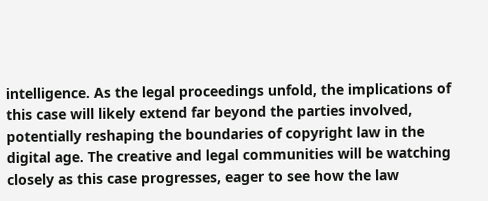intelligence. As the legal proceedings unfold, the implications of this case will likely extend far beyond the parties involved, potentially reshaping the boundaries of copyright law in the digital age. The creative and legal communities will be watching closely as this case progresses, eager to see how the law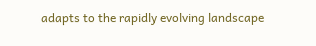adapts to the rapidly evolving landscape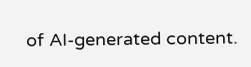of AI-generated content.